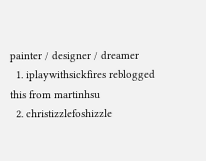painter / designer / dreamer
  1. iplaywithsickfires reblogged this from martinhsu
  2. christizzlefoshizzle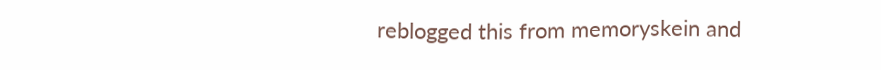reblogged this from memoryskein and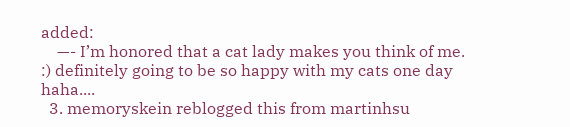added:
    —- I’m honored that a cat lady makes you think of me. :) definitely going to be so happy with my cats one day haha....
  3. memoryskein reblogged this from martinhsu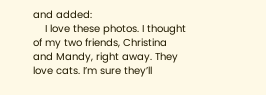and added:
    I love these photos. I thought of my two friends, Christina and Mandy, right away. They love cats. I’m sure they’ll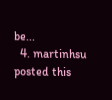be...
  4. martinhsu posted this